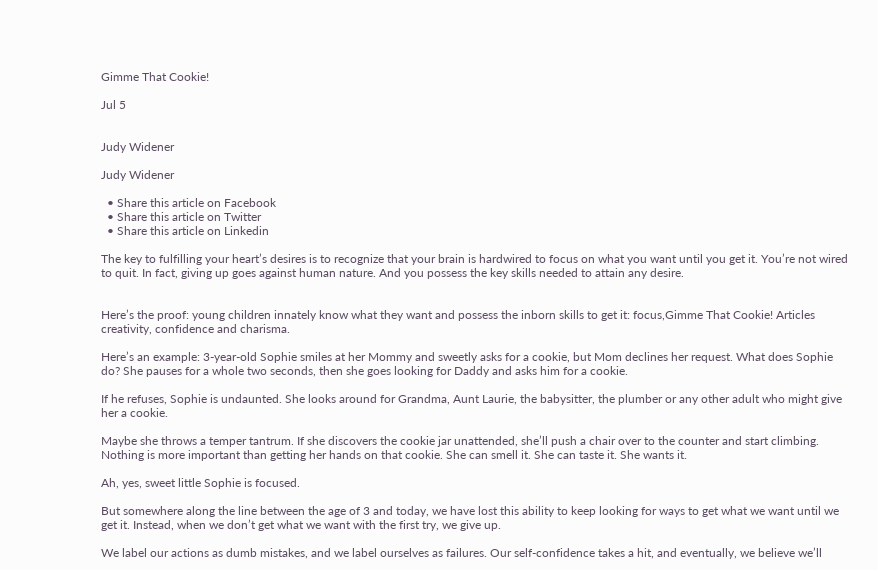Gimme That Cookie!

Jul 5


Judy Widener

Judy Widener

  • Share this article on Facebook
  • Share this article on Twitter
  • Share this article on Linkedin

The key to fulfilling your heart’s desires is to recognize that your brain is hardwired to focus on what you want until you get it. You’re not wired to quit. In fact, giving up goes against human nature. And you possess the key skills needed to attain any desire.


Here’s the proof: young children innately know what they want and possess the inborn skills to get it: focus,Gimme That Cookie! Articles creativity, confidence and charisma.

Here’s an example: 3-year-old Sophie smiles at her Mommy and sweetly asks for a cookie, but Mom declines her request. What does Sophie do? She pauses for a whole two seconds, then she goes looking for Daddy and asks him for a cookie.

If he refuses, Sophie is undaunted. She looks around for Grandma, Aunt Laurie, the babysitter, the plumber or any other adult who might give her a cookie.

Maybe she throws a temper tantrum. If she discovers the cookie jar unattended, she’ll push a chair over to the counter and start climbing. Nothing is more important than getting her hands on that cookie. She can smell it. She can taste it. She wants it.

Ah, yes, sweet little Sophie is focused.

But somewhere along the line between the age of 3 and today, we have lost this ability to keep looking for ways to get what we want until we get it. Instead, when we don’t get what we want with the first try, we give up.

We label our actions as dumb mistakes, and we label ourselves as failures. Our self-confidence takes a hit, and eventually, we believe we’ll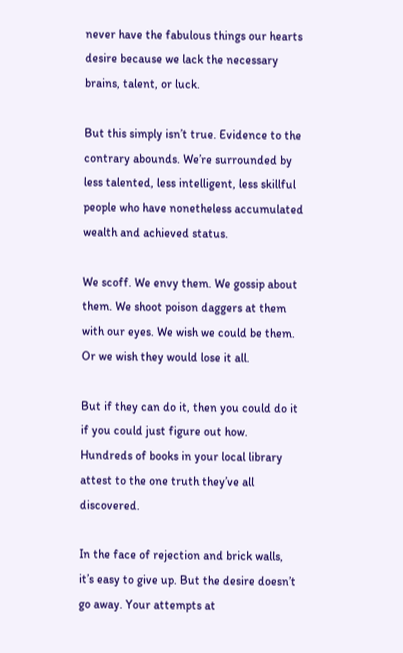never have the fabulous things our hearts desire because we lack the necessary brains, talent, or luck.

But this simply isn’t true. Evidence to the contrary abounds. We’re surrounded by less talented, less intelligent, less skillful people who have nonetheless accumulated wealth and achieved status.

We scoff. We envy them. We gossip about them. We shoot poison daggers at them with our eyes. We wish we could be them. Or we wish they would lose it all.

But if they can do it, then you could do it if you could just figure out how. Hundreds of books in your local library attest to the one truth they’ve all discovered.

In the face of rejection and brick walls, it’s easy to give up. But the desire doesn’t go away. Your attempts at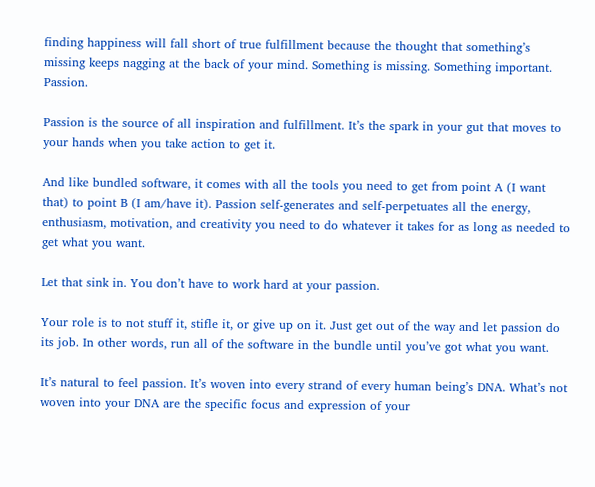finding happiness will fall short of true fulfillment because the thought that something’s missing keeps nagging at the back of your mind. Something is missing. Something important. Passion.

Passion is the source of all inspiration and fulfillment. It’s the spark in your gut that moves to your hands when you take action to get it.

And like bundled software, it comes with all the tools you need to get from point A (I want that) to point B (I am/have it). Passion self-generates and self-perpetuates all the energy, enthusiasm, motivation, and creativity you need to do whatever it takes for as long as needed to get what you want.

Let that sink in. You don’t have to work hard at your passion.

Your role is to not stuff it, stifle it, or give up on it. Just get out of the way and let passion do its job. In other words, run all of the software in the bundle until you’ve got what you want.

It’s natural to feel passion. It’s woven into every strand of every human being’s DNA. What’s not woven into your DNA are the specific focus and expression of your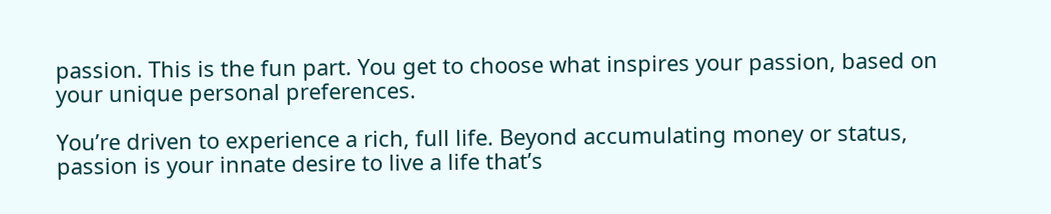passion. This is the fun part. You get to choose what inspires your passion, based on your unique personal preferences.

You’re driven to experience a rich, full life. Beyond accumulating money or status, passion is your innate desire to live a life that’s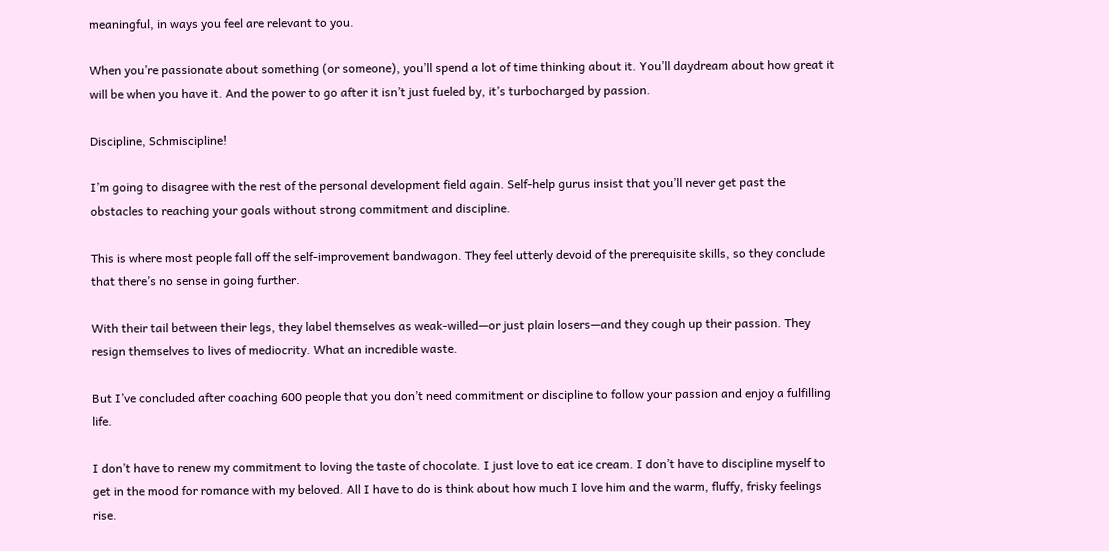meaningful, in ways you feel are relevant to you.

When you’re passionate about something (or someone), you’ll spend a lot of time thinking about it. You’ll daydream about how great it will be when you have it. And the power to go after it isn’t just fueled by, it’s turbocharged by passion.

Discipline, Schmiscipline!

I’m going to disagree with the rest of the personal development field again. Self-help gurus insist that you’ll never get past the obstacles to reaching your goals without strong commitment and discipline.

This is where most people fall off the self-improvement bandwagon. They feel utterly devoid of the prerequisite skills, so they conclude that there’s no sense in going further.

With their tail between their legs, they label themselves as weak-willed—or just plain losers—and they cough up their passion. They resign themselves to lives of mediocrity. What an incredible waste.

But I’ve concluded after coaching 600 people that you don’t need commitment or discipline to follow your passion and enjoy a fulfilling life.

I don’t have to renew my commitment to loving the taste of chocolate. I just love to eat ice cream. I don’t have to discipline myself to get in the mood for romance with my beloved. All I have to do is think about how much I love him and the warm, fluffy, frisky feelings rise.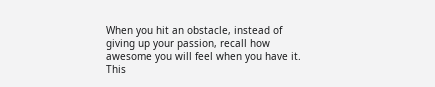When you hit an obstacle, instead of giving up your passion, recall how awesome you will feel when you have it. This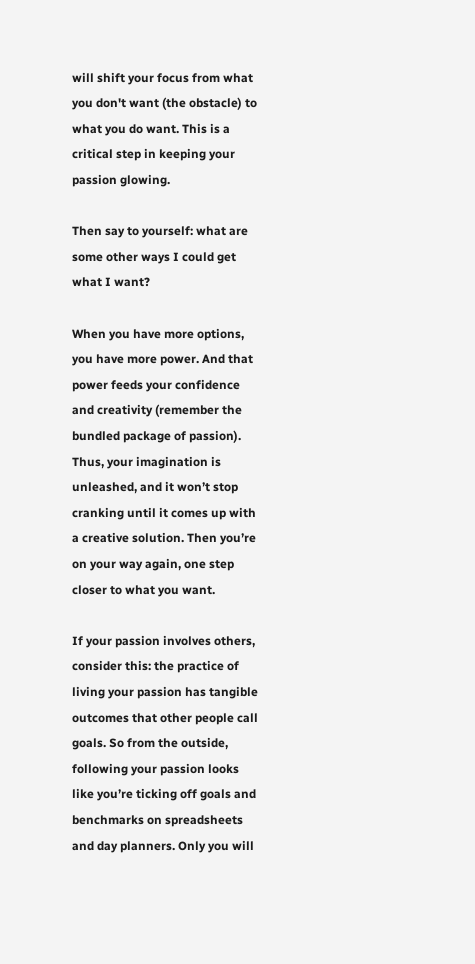will shift your focus from what you don't want (the obstacle) to what you do want. This is a critical step in keeping your passion glowing.

Then say to yourself: what are some other ways I could get what I want?

When you have more options, you have more power. And that power feeds your confidence and creativity (remember the bundled package of passion). Thus, your imagination is unleashed, and it won’t stop cranking until it comes up with a creative solution. Then you’re on your way again, one step closer to what you want.

If your passion involves others, consider this: the practice of living your passion has tangible outcomes that other people call goals. So from the outside, following your passion looks like you’re ticking off goals and benchmarks on spreadsheets and day planners. Only you will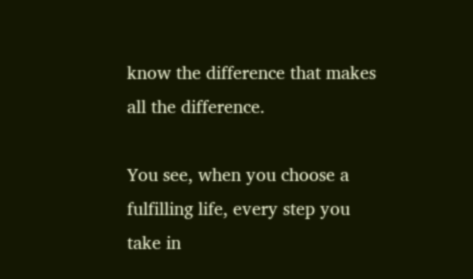know the difference that makes all the difference.

You see, when you choose a fulfilling life, every step you take in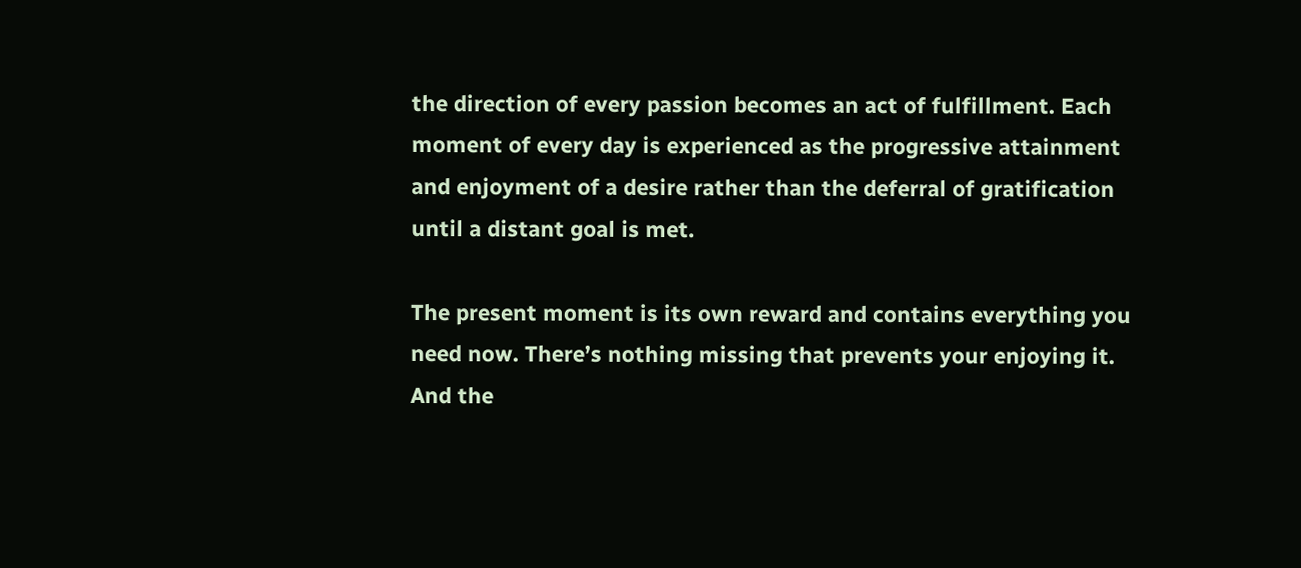the direction of every passion becomes an act of fulfillment. Each moment of every day is experienced as the progressive attainment and enjoyment of a desire rather than the deferral of gratification until a distant goal is met.

The present moment is its own reward and contains everything you need now. There’s nothing missing that prevents your enjoying it. And the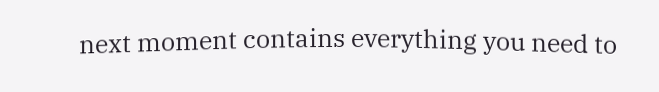next moment contains everything you need to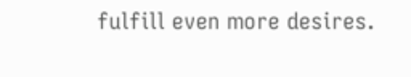fulfill even more desires.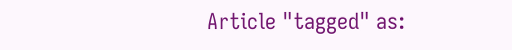Article "tagged" as: